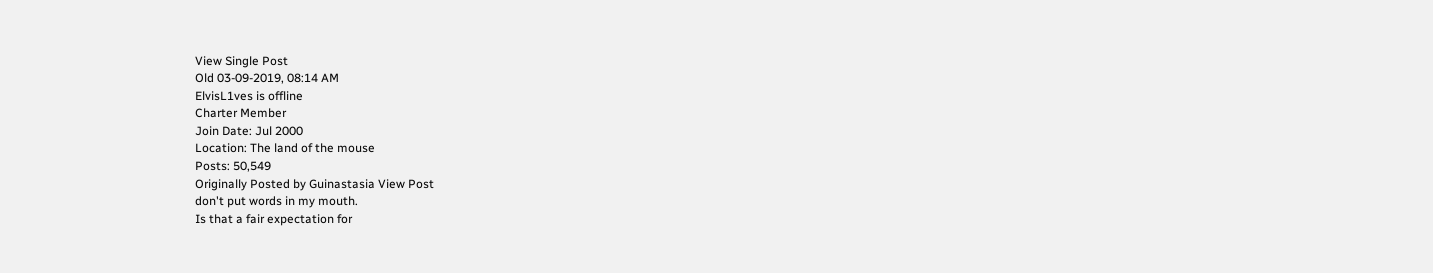View Single Post
Old 03-09-2019, 08:14 AM
ElvisL1ves is offline
Charter Member
Join Date: Jul 2000
Location: The land of the mouse
Posts: 50,549
Originally Posted by Guinastasia View Post
don't put words in my mouth.
Is that a fair expectation for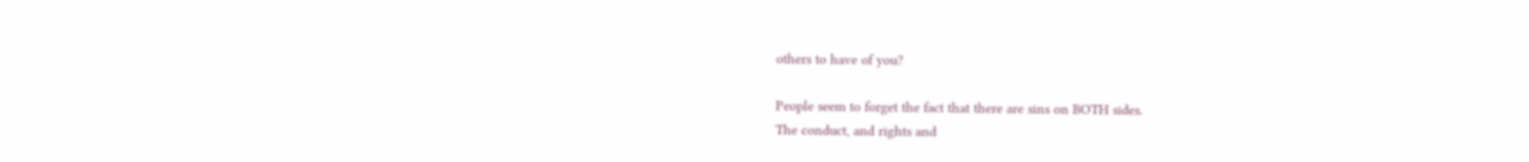others to have of you?

People seem to forget the fact that there are sins on BOTH sides.
The conduct, and rights and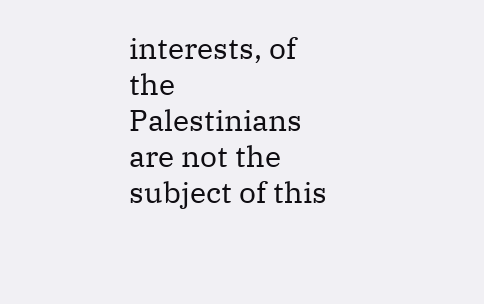interests, of the Palestinians are not the subject of this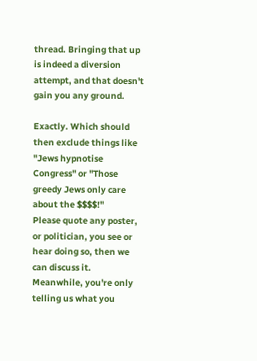thread. Bringing that up is indeed a diversion attempt, and that doesn't gain you any ground.

Exactly. Which should then exclude things like "Jews hypnotise Congress" or "Those greedy Jews only care about the $$$$!"
Please quote any poster, or politician, you see or hear doing so, then we can discuss it. Meanwhile, you're only telling us what you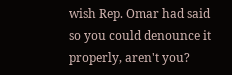wish Rep. Omar had said so you could denounce it properly, aren't you?